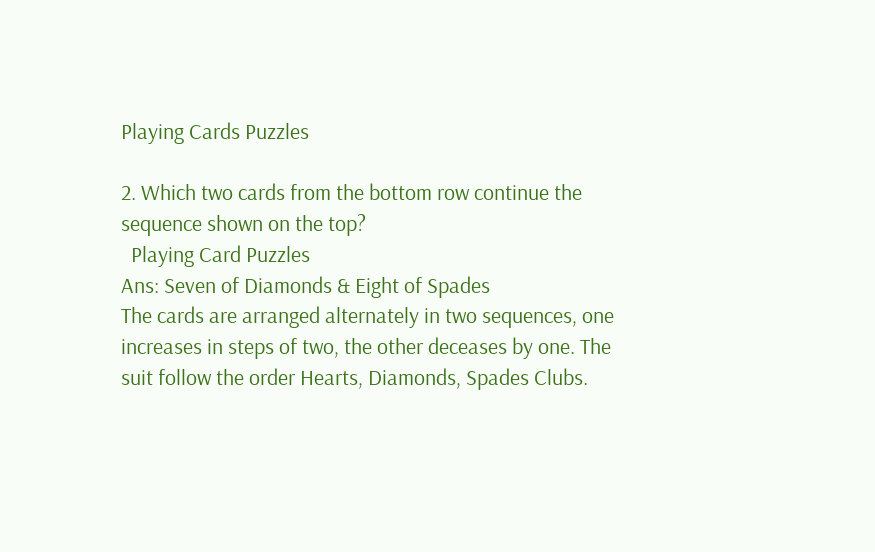Playing Cards Puzzles

2. Which two cards from the bottom row continue the sequence shown on the top?
  Playing Card Puzzles
Ans: Seven of Diamonds & Eight of Spades
The cards are arranged alternately in two sequences, one increases in steps of two, the other deceases by one. The suit follow the order Hearts, Diamonds, Spades Clubs.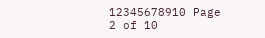12345678910 Page 2 of 10